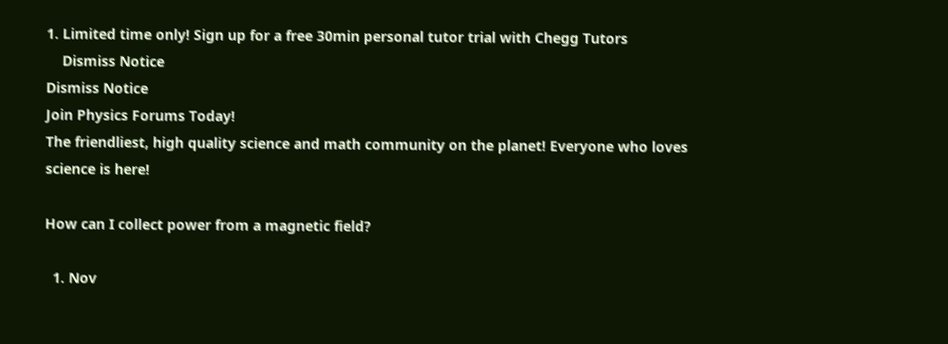1. Limited time only! Sign up for a free 30min personal tutor trial with Chegg Tutors
    Dismiss Notice
Dismiss Notice
Join Physics Forums Today!
The friendliest, high quality science and math community on the planet! Everyone who loves science is here!

How can I collect power from a magnetic field?

  1. Nov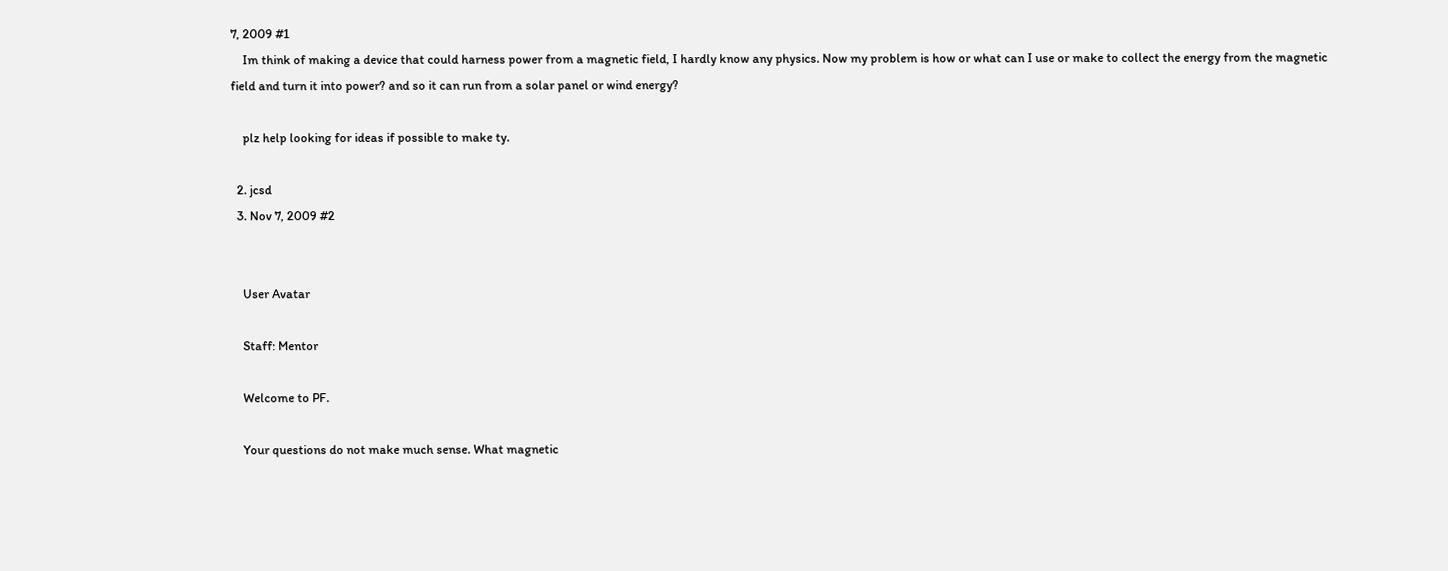7, 2009 #1
    Im think of making a device that could harness power from a magnetic field, I hardly know any physics. Now my problem is how or what can I use or make to collect the energy from the magnetic field and turn it into power? and so it can run from a solar panel or wind energy?

    plz help looking for ideas if possible to make ty.

  2. jcsd
  3. Nov 7, 2009 #2


    User Avatar

    Staff: Mentor

    Welcome to PF.

    Your questions do not make much sense. What magnetic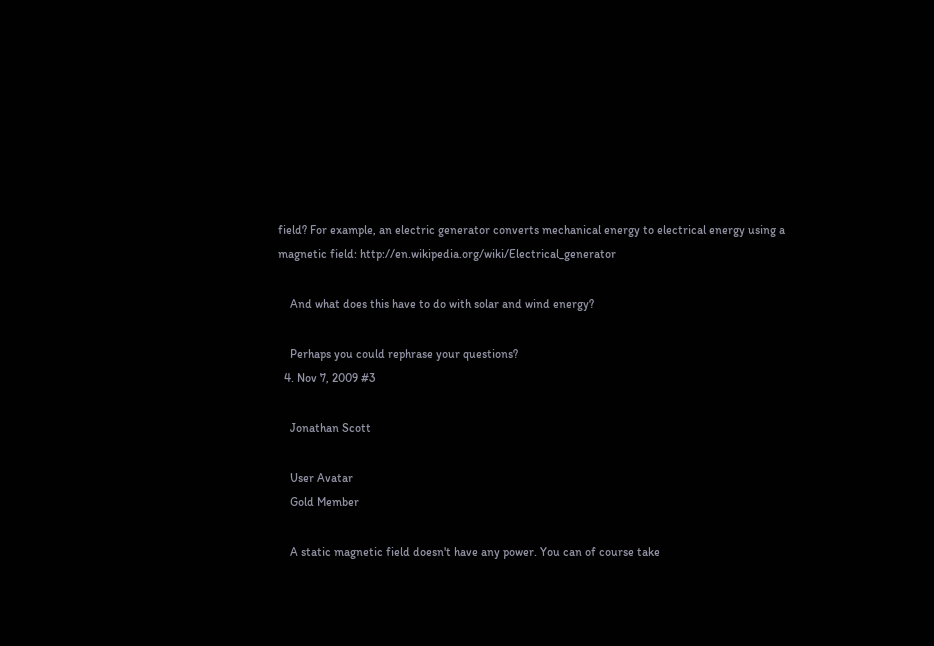field? For example, an electric generator converts mechanical energy to electrical energy using a magnetic field: http://en.wikipedia.org/wiki/Electrical_generator

    And what does this have to do with solar and wind energy?

    Perhaps you could rephrase your questions?
  4. Nov 7, 2009 #3

    Jonathan Scott

    User Avatar
    Gold Member

    A static magnetic field doesn't have any power. You can of course take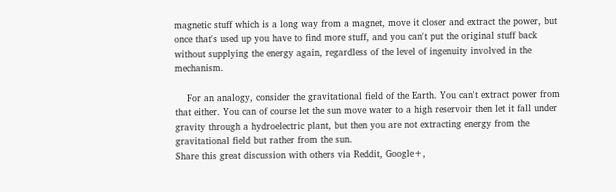magnetic stuff which is a long way from a magnet, move it closer and extract the power, but once that's used up you have to find more stuff, and you can't put the original stuff back without supplying the energy again, regardless of the level of ingenuity involved in the mechanism.

    For an analogy, consider the gravitational field of the Earth. You can't extract power from that either. You can of course let the sun move water to a high reservoir then let it fall under gravity through a hydroelectric plant, but then you are not extracting energy from the gravitational field but rather from the sun.
Share this great discussion with others via Reddit, Google+,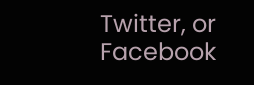Twitter, or Facebook